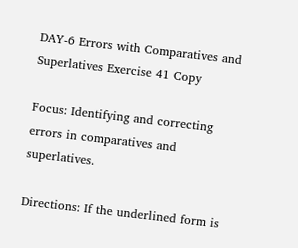DAY-6 Errors with Comparatives and Superlatives Exercise 41 Copy

Focus: Identifying and correcting errors in comparatives and superlatives.

Directions: If the underlined form is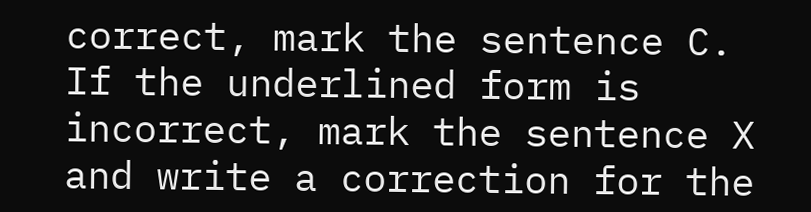correct, mark the sentence C. If the underlined form is incorrect, mark the sentence X and write a correction for the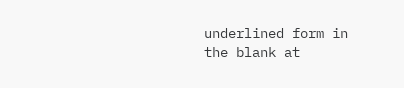underlined form in the blank at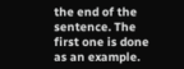the end of the sentence. The first one is done as an example.